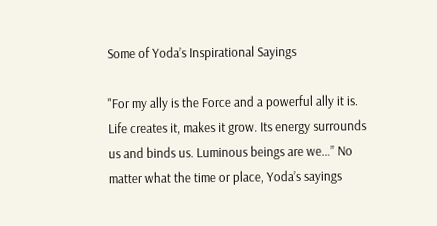Some of Yoda’s Inspirational Sayings

"For my ally is the Force and a powerful ally it is. Life creates it, makes it grow. Its energy surrounds us and binds us. Luminous beings are we…” No matter what the time or place, Yoda’s sayings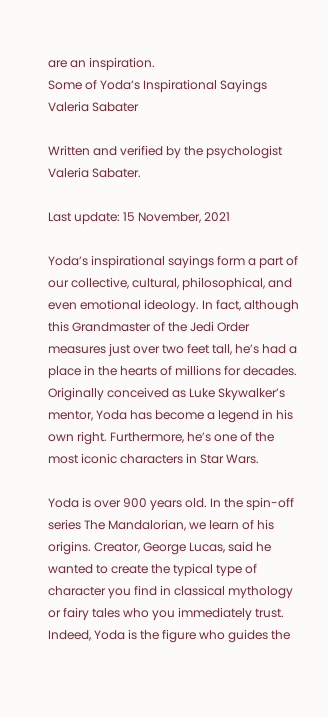are an inspiration.
Some of Yoda’s Inspirational Sayings
Valeria Sabater

Written and verified by the psychologist Valeria Sabater.

Last update: 15 November, 2021

Yoda’s inspirational sayings form a part of our collective, cultural, philosophical, and even emotional ideology. In fact, although this Grandmaster of the Jedi Order measures just over two feet tall, he’s had a place in the hearts of millions for decades. Originally conceived as Luke Skywalker’s mentor, Yoda has become a legend in his own right. Furthermore, he’s one of the most iconic characters in Star Wars.

Yoda is over 900 years old. In the spin-off series The Mandalorian, we learn of his origins. Creator, George Lucas, said he wanted to create the typical type of character you find in classical mythology or fairy tales who you immediately trust. Indeed, Yoda is the figure who guides the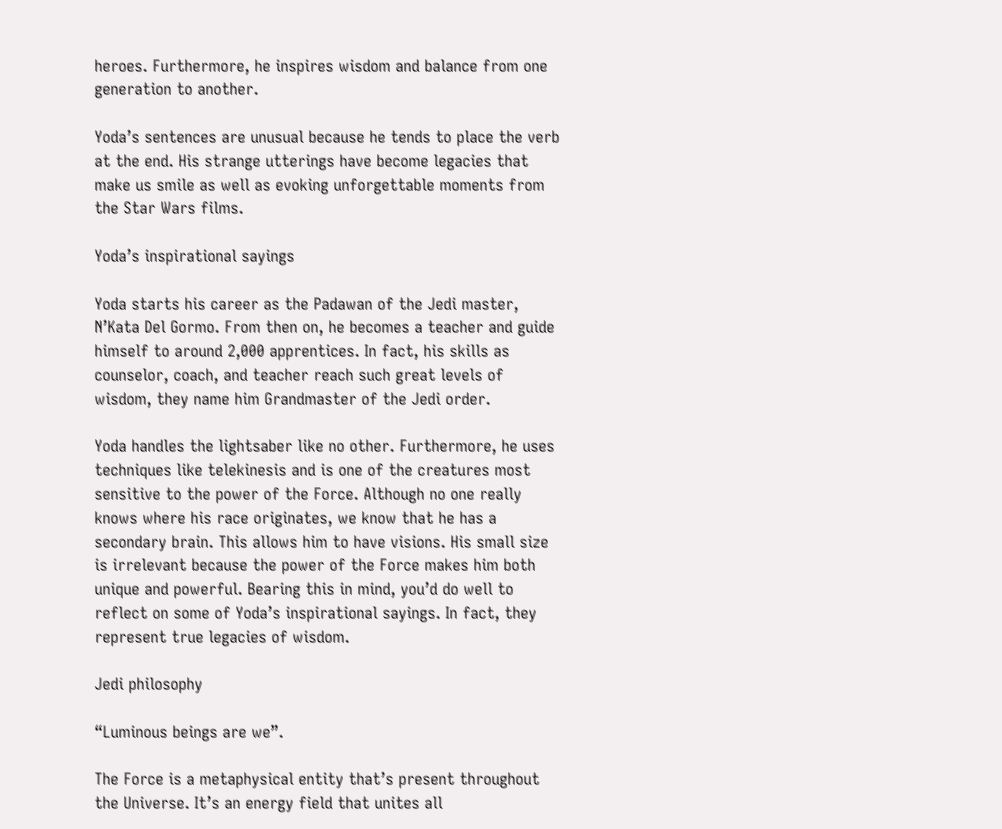heroes. Furthermore, he inspires wisdom and balance from one generation to another.

Yoda’s sentences are unusual because he tends to place the verb at the end. His strange utterings have become legacies that make us smile as well as evoking unforgettable moments from the Star Wars films.

Yoda’s inspirational sayings

Yoda starts his career as the Padawan of the Jedi master, N’Kata Del Gormo. From then on, he becomes a teacher and guide himself to around 2,000 apprentices. In fact, his skills as counselor, coach, and teacher reach such great levels of wisdom, they name him Grandmaster of the Jedi order.

Yoda handles the lightsaber like no other. Furthermore, he uses techniques like telekinesis and is one of the creatures most sensitive to the power of the Force. Although no one really knows where his race originates, we know that he has a secondary brain. This allows him to have visions. His small size is irrelevant because the power of the Force makes him both unique and powerful. Bearing this in mind, you’d do well to reflect on some of Yoda’s inspirational sayings. In fact, they represent true legacies of wisdom.

Jedi philosophy

“Luminous beings are we”.

The Force is a metaphysical entity that’s present throughout the Universe. It’s an energy field that unites all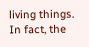living things. In fact, the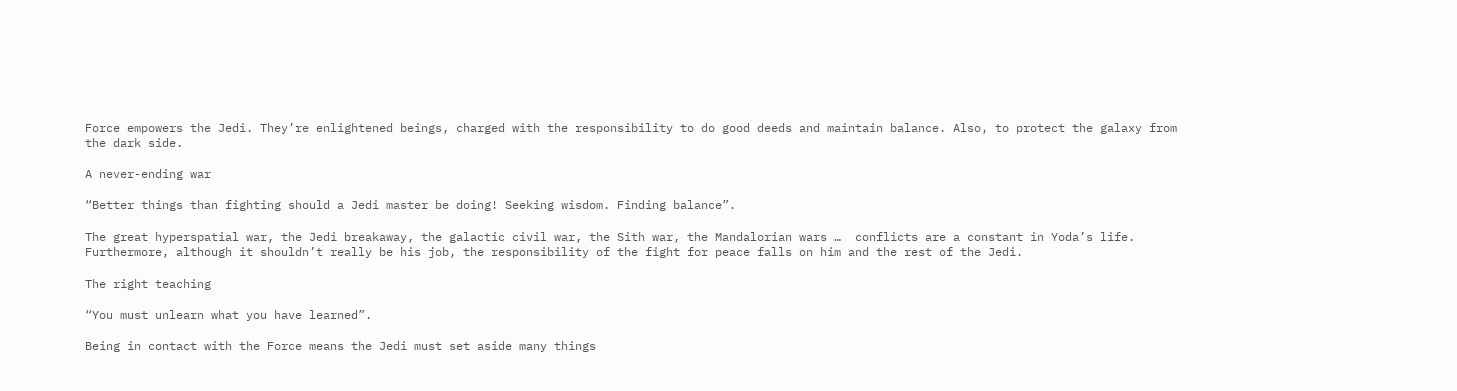Force empowers the Jedi. They’re enlightened beings, charged with the responsibility to do good deeds and maintain balance. Also, to protect the galaxy from the dark side.

A never-ending war

“Better things than fighting should a Jedi master be doing! Seeking wisdom. Finding balance”.

The great hyperspatial war, the Jedi breakaway, the galactic civil war, the Sith war, the Mandalorian wars …  conflicts are a constant in Yoda’s life. Furthermore, although it shouldn’t really be his job, the responsibility of the fight for peace falls on him and the rest of the Jedi.

The right teaching

“You must unlearn what you have learned”.

Being in contact with the Force means the Jedi must set aside many things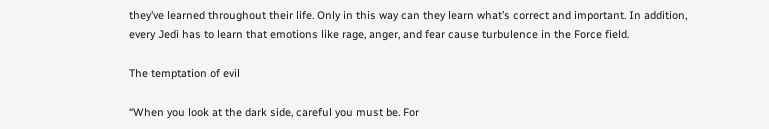they’ve learned throughout their life. Only in this way can they learn what’s correct and important. In addition, every Jedi has to learn that emotions like rage, anger, and fear cause turbulence in the Force field.

The temptation of evil

“When you look at the dark side, careful you must be. For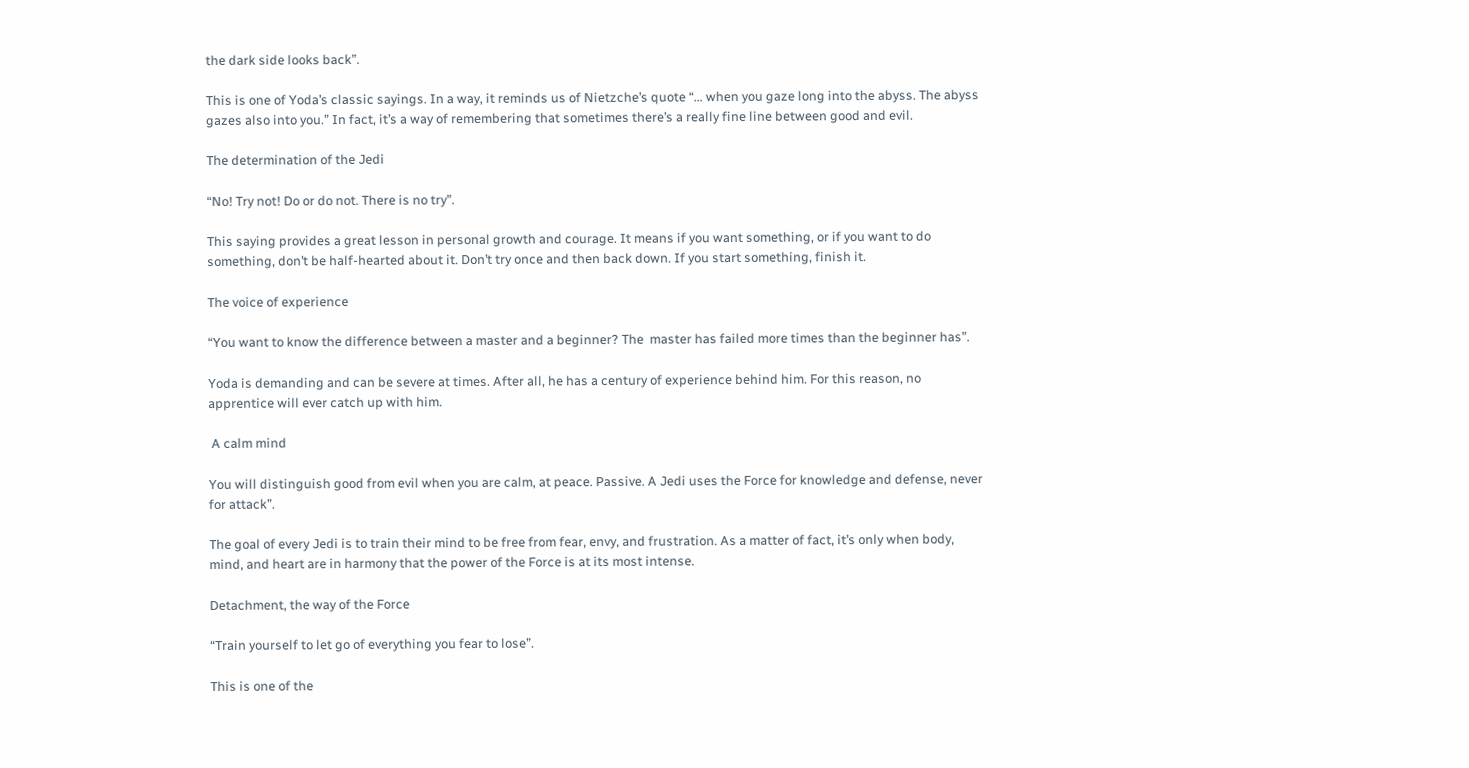the dark side looks back”.

This is one of Yoda’s classic sayings. In a way, it reminds us of Nietzche’s quote “… when you gaze long into the abyss. The abyss gazes also into you.” In fact, it’s a way of remembering that sometimes there’s a really fine line between good and evil.

The determination of the Jedi

“No! Try not! Do or do not. There is no try”.

This saying provides a great lesson in personal growth and courage. It means if you want something, or if you want to do something, don’t be half-hearted about it. Don’t try once and then back down. If you start something, finish it.

The voice of experience

“You want to know the difference between a master and a beginner? The  master has failed more times than the beginner has”.

Yoda is demanding and can be severe at times. After all, he has a century of experience behind him. For this reason, no apprentice will ever catch up with him.

 A calm mind

You will distinguish good from evil when you are calm, at peace. Passive. A Jedi uses the Force for knowledge and defense, never for attack”.

The goal of every Jedi is to train their mind to be free from fear, envy, and frustration. As a matter of fact, it’s only when body, mind, and heart are in harmony that the power of the Force is at its most intense.

Detachment, the way of the Force

“Train yourself to let go of everything you fear to lose”.

This is one of the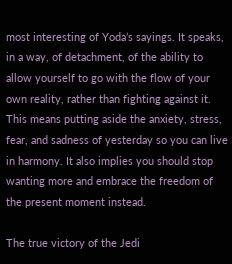most interesting of Yoda’s sayings. It speaks, in a way, of detachment, of the ability to allow yourself to go with the flow of your own reality, rather than fighting against it. This means putting aside the anxiety, stress, fear, and sadness of yesterday so you can live in harmony. It also implies you should stop wanting more and embrace the freedom of the present moment instead.

The true victory of the Jedi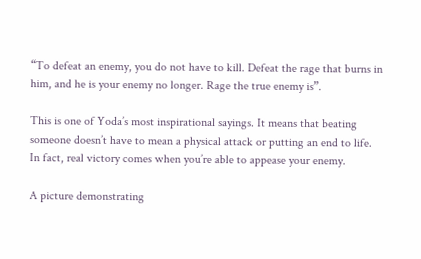“To defeat an enemy, you do not have to kill. Defeat the rage that burns in him, and he is your enemy no longer. Rage the true enemy is”.

This is one of Yoda’s most inspirational sayings. It means that beating someone doesn’t have to mean a physical attack or putting an end to life. In fact, real victory comes when you’re able to appease your enemy.

A picture demonstrating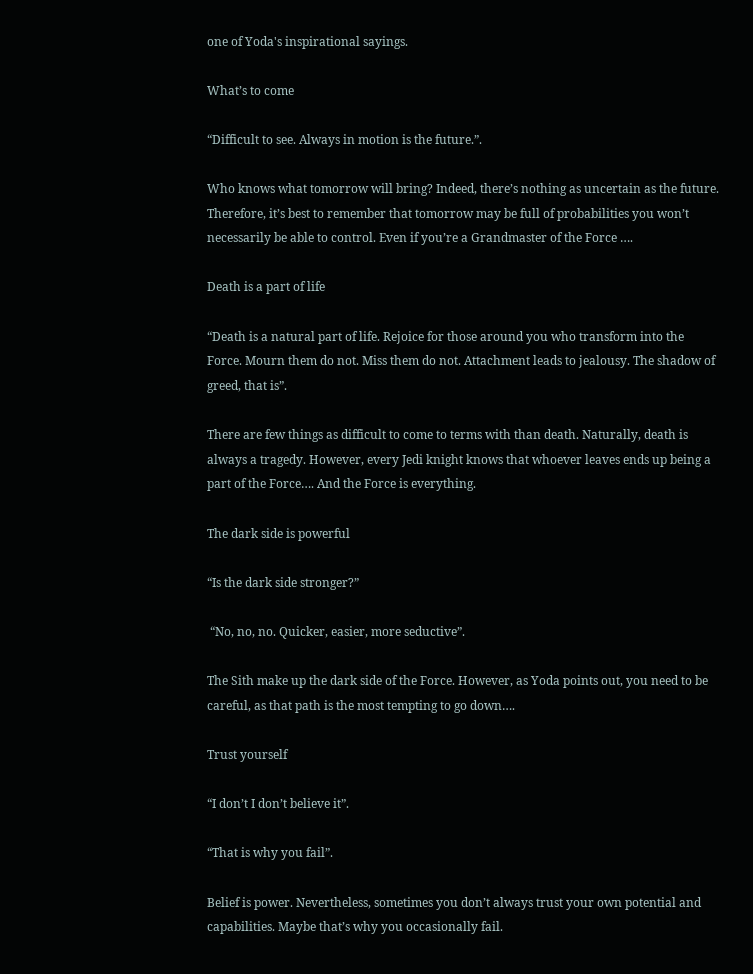one of Yoda's inspirational sayings.

What’s to come

“Difficult to see. Always in motion is the future.”.

Who knows what tomorrow will bring? Indeed, there’s nothing as uncertain as the future. Therefore, it’s best to remember that tomorrow may be full of probabilities you won’t necessarily be able to control. Even if you’re a Grandmaster of the Force ….

Death is a part of life

“Death is a natural part of life. Rejoice for those around you who transform into the Force. Mourn them do not. Miss them do not. Attachment leads to jealousy. The shadow of greed, that is”.

There are few things as difficult to come to terms with than death. Naturally, death is always a tragedy. However, every Jedi knight knows that whoever leaves ends up being a part of the Force…. And the Force is everything.

The dark side is powerful

“Is the dark side stronger?”

 “No, no, no. Quicker, easier, more seductive”.

The Sith make up the dark side of the Force. However, as Yoda points out, you need to be careful, as that path is the most tempting to go down….

Trust yourself

“I don’t I don’t believe it”.

“That is why you fail”.

Belief is power. Nevertheless, sometimes you don’t always trust your own potential and capabilities. Maybe that’s why you occasionally fail.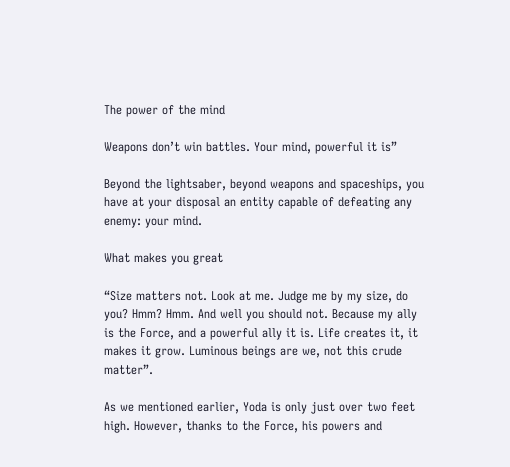The power of the mind

Weapons don’t win battles. Your mind, powerful it is”

Beyond the lightsaber, beyond weapons and spaceships, you have at your disposal an entity capable of defeating any enemy: your mind.

What makes you great

“Size matters not. Look at me. Judge me by my size, do you? Hmm? Hmm. And well you should not. Because my ally is the Force, and a powerful ally it is. Life creates it, it makes it grow. Luminous beings are we, not this crude matter”.

As we mentioned earlier, Yoda is only just over two feet high. However, thanks to the Force, his powers and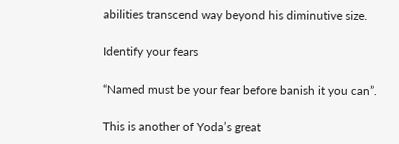abilities transcend way beyond his diminutive size.

Identify your fears

“Named must be your fear before banish it you can”.

This is another of Yoda’s great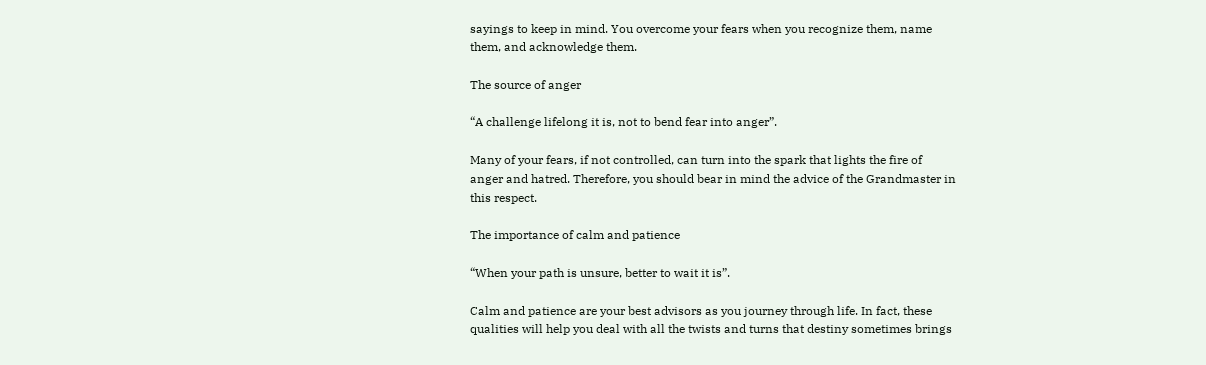sayings to keep in mind. You overcome your fears when you recognize them, name them, and acknowledge them.

The source of anger

“A challenge lifelong it is, not to bend fear into anger”.

Many of your fears, if not controlled, can turn into the spark that lights the fire of anger and hatred. Therefore, you should bear in mind the advice of the Grandmaster in this respect.

The importance of calm and patience

“When your path is unsure, better to wait it is”.

Calm and patience are your best advisors as you journey through life. In fact, these qualities will help you deal with all the twists and turns that destiny sometimes brings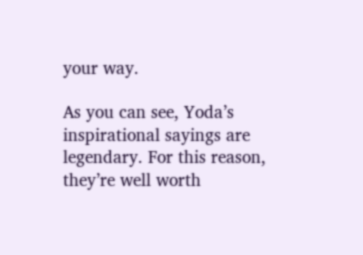your way.

As you can see, Yoda’s inspirational sayings are legendary. For this reason, they’re well worth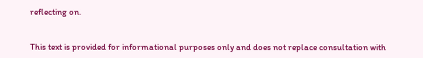reflecting on.


This text is provided for informational purposes only and does not replace consultation with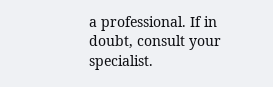a professional. If in doubt, consult your specialist.